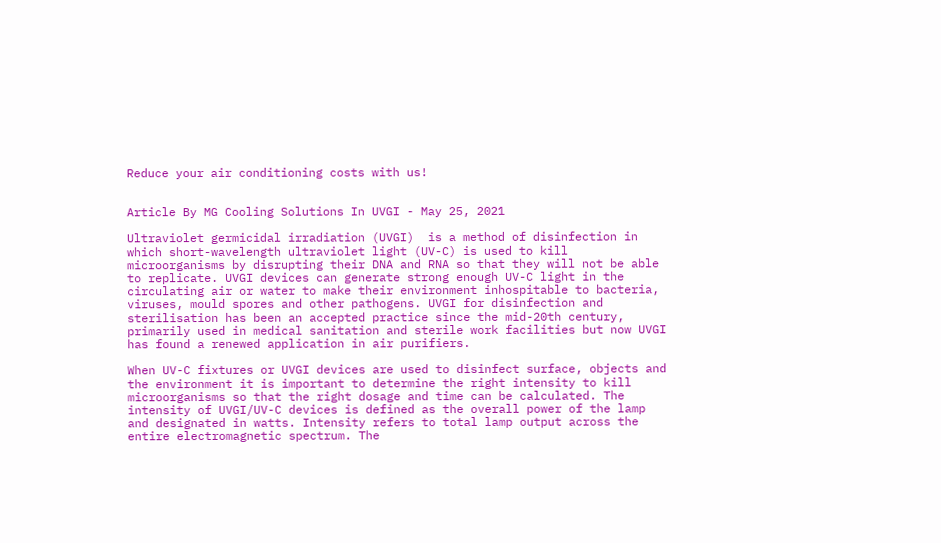Reduce your air conditioning costs with us!


Article By MG Cooling Solutions In UVGI - May 25, 2021

Ultraviolet germicidal irradiation (UVGI)  is a method of disinfection in which short-wavelength ultraviolet light (UV-C) is used to kill microorganisms by disrupting their DNA and RNA so that they will not be able to replicate. UVGI devices can generate strong enough UV-C light in the circulating air or water to make their environment inhospitable to bacteria, viruses, mould spores and other pathogens. UVGI for disinfection and sterilisation has been an accepted practice since the mid-20th century, primarily used in medical sanitation and sterile work facilities but now UVGI has found a renewed application in air purifiers.

When UV-C fixtures or UVGI devices are used to disinfect surface, objects and the environment it is important to determine the right intensity to kill microorganisms so that the right dosage and time can be calculated. The intensity of UVGI/UV-C devices is defined as the overall power of the lamp and designated in watts. Intensity refers to total lamp output across the entire electromagnetic spectrum. The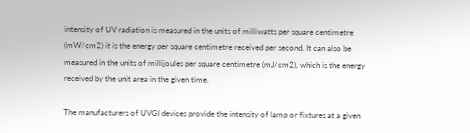intensity of UV radiation is measured in the units of milliwatts per square centimetre (mW/cm2) it is the energy per square centimetre received per second. It can also be measured in the units of millijoules per square centimetre (mJ/cm2), which is the energy received by the unit area in the given time.

The manufacturers of UVGI devices provide the intensity of lamp or fixtures at a given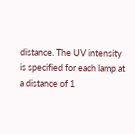distance. The UV intensity is specified for each lamp at a distance of 1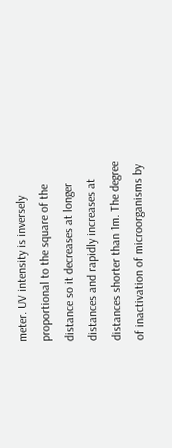meter. UV intensity is inversely proportional to the square of the distance so it decreases at longer distances and rapidly increases at distances shorter than 1m. The degree of inactivation of microorganisms by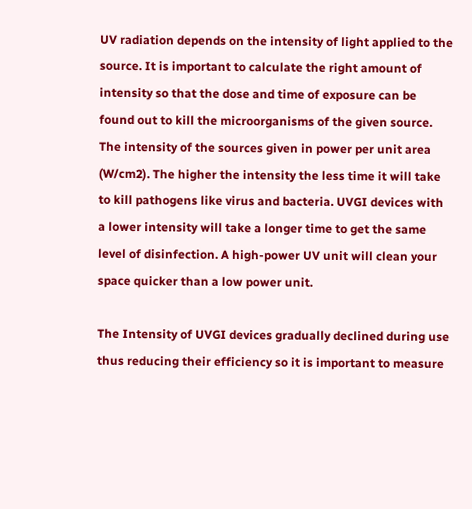UV radiation depends on the intensity of light applied to the source. It is important to calculate the right amount of intensity so that the dose and time of exposure can be found out to kill the microorganisms of the given source. The intensity of the sources given in power per unit area (W/cm2). The higher the intensity the less time it will take to kill pathogens like virus and bacteria. UVGI devices with a lower intensity will take a longer time to get the same level of disinfection. A high-power UV unit will clean your space quicker than a low power unit.

The Intensity of UVGI devices gradually declined during use thus reducing their efficiency so it is important to measure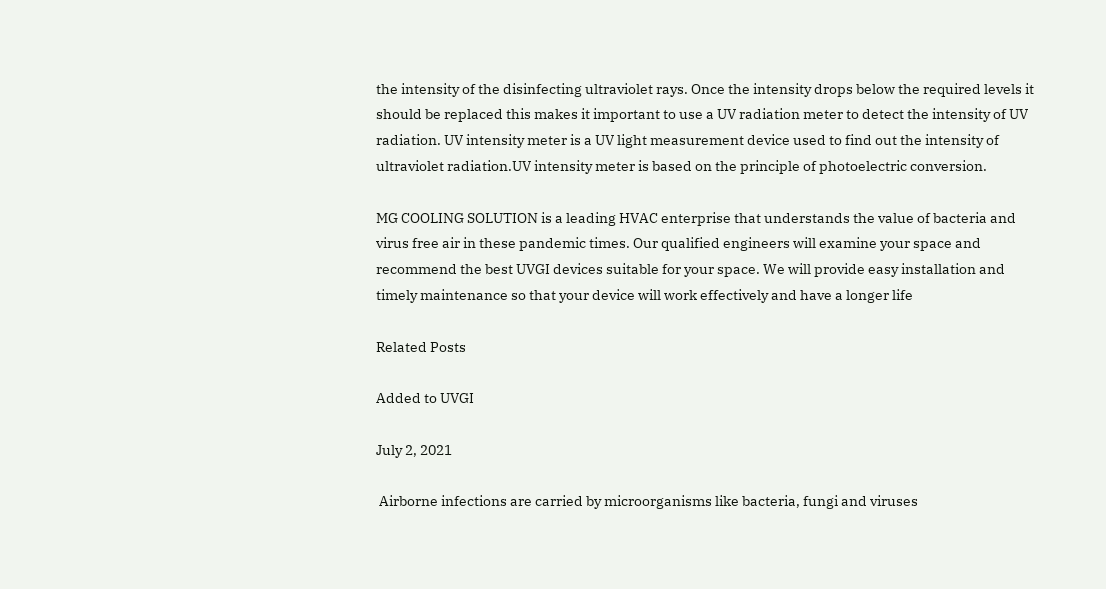the intensity of the disinfecting ultraviolet rays. Once the intensity drops below the required levels it should be replaced this makes it important to use a UV radiation meter to detect the intensity of UV radiation. UV intensity meter is a UV light measurement device used to find out the intensity of ultraviolet radiation.UV intensity meter is based on the principle of photoelectric conversion.

MG COOLING SOLUTION is a leading HVAC enterprise that understands the value of bacteria and virus free air in these pandemic times. Our qualified engineers will examine your space and recommend the best UVGI devices suitable for your space. We will provide easy installation and timely maintenance so that your device will work effectively and have a longer life

Related Posts

Added to UVGI

July 2, 2021

 Airborne infections are carried by microorganisms like bacteria, fungi and viruses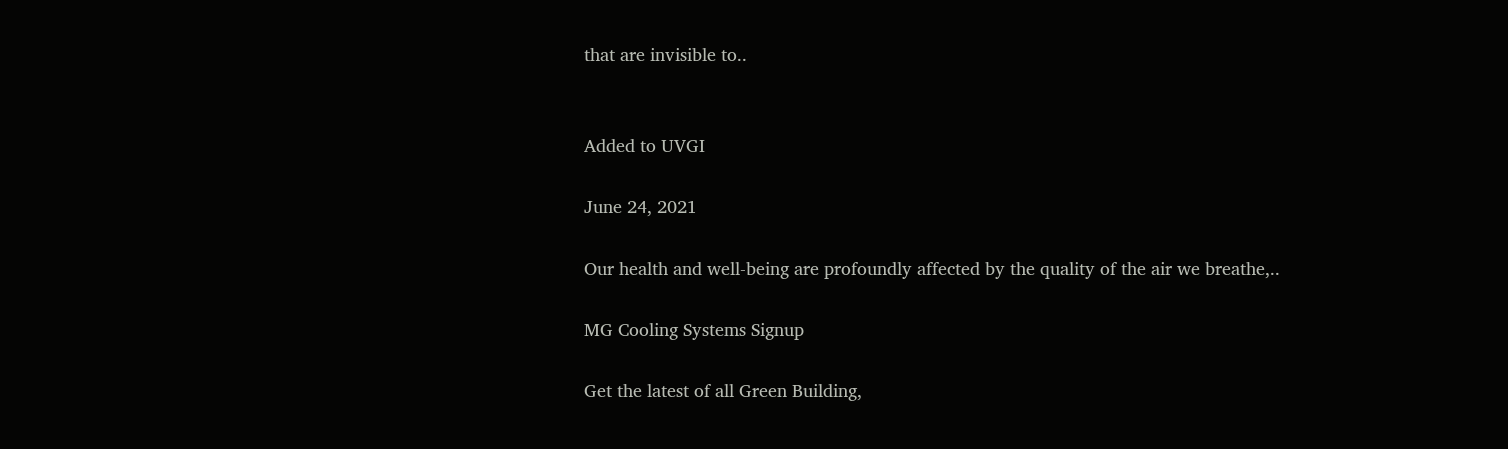that are invisible to..


Added to UVGI

June 24, 2021

Our health and well-being are profoundly affected by the quality of the air we breathe,..

MG Cooling Systems Signup

Get the latest of all Green Building,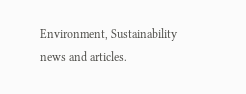Environment, Sustainability news and articles.